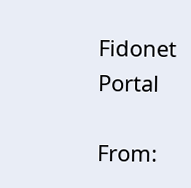Fidonet Portal

From: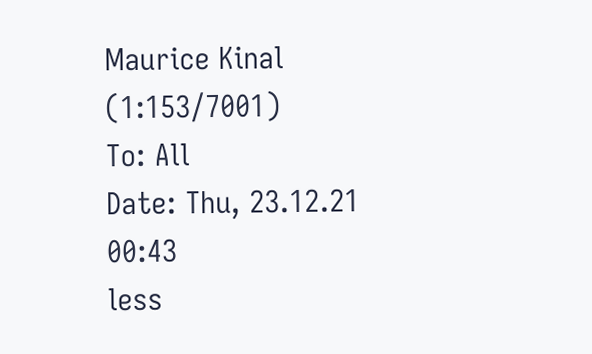Maurice Kinal (1:153/7001)
To: All
Date: Thu, 23.12.21 00:43
less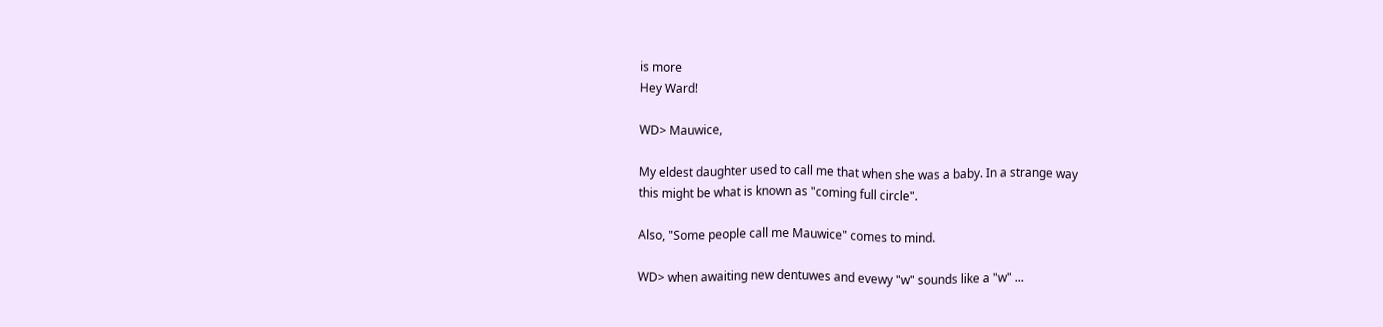is more
Hey Ward!

WD> Mauwice,

My eldest daughter used to call me that when she was a baby. In a strange way
this might be what is known as "coming full circle".

Also, "Some people call me Mauwice" comes to mind.

WD> when awaiting new dentuwes and evewy "w" sounds like a "w" ...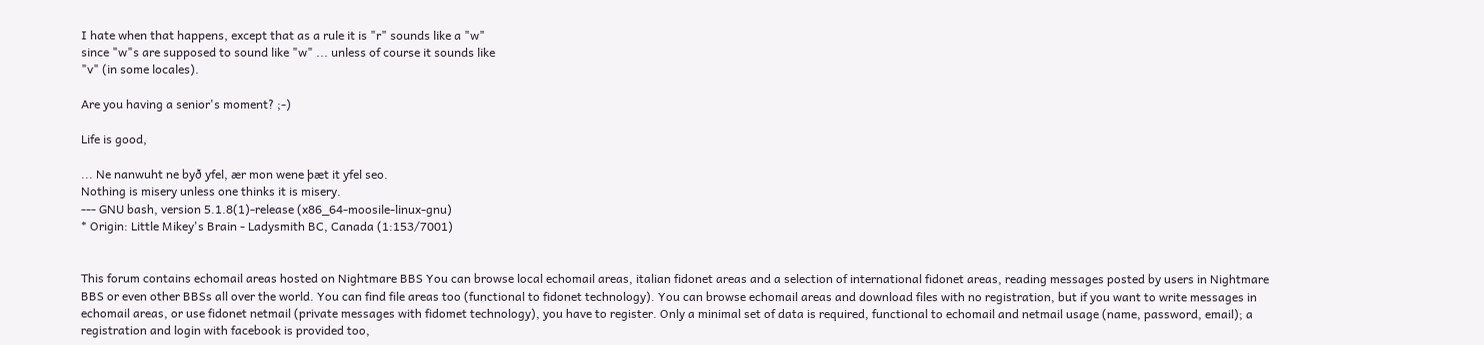I hate when that happens, except that as a rule it is "r" sounds like a "w"
since "w"s are supposed to sound like "w" ... unless of course it sounds like
"v" (in some locales).

Are you having a senior's moment? ;-)

Life is good,

... Ne nanwuht ne byð yfel, ær mon wene þæt it yfel seo.
Nothing is misery unless one thinks it is misery.
--- GNU bash, version 5.1.8(1)-release (x86_64-moosile-linux-gnu)
* Origin: Little Mikey's Brain - Ladysmith BC, Canada (1:153/7001)


This forum contains echomail areas hosted on Nightmare BBS You can browse local echomail areas, italian fidonet areas and a selection of international fidonet areas, reading messages posted by users in Nightmare BBS or even other BBSs all over the world. You can find file areas too (functional to fidonet technology). You can browse echomail areas and download files with no registration, but if you want to write messages in echomail areas, or use fidonet netmail (private messages with fidomet technology), you have to register. Only a minimal set of data is required, functional to echomail and netmail usage (name, password, email); a registration and login with facebook is provided too,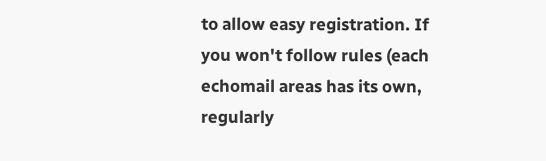to allow easy registration. If you won't follow rules (each echomail areas has its own, regularly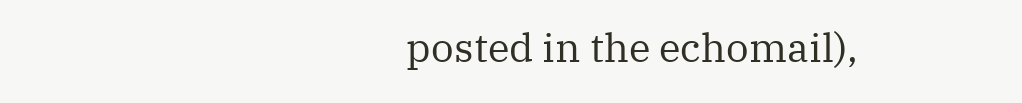posted in the echomail),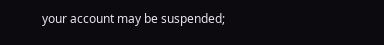your account may be suspended;